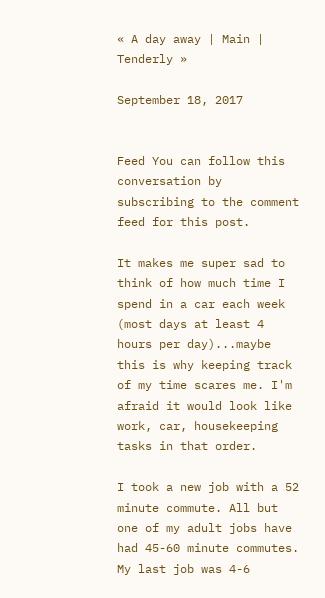« A day away | Main | Tenderly »

September 18, 2017


Feed You can follow this conversation by subscribing to the comment feed for this post.

It makes me super sad to think of how much time I spend in a car each week (most days at least 4 hours per day)...maybe this is why keeping track of my time scares me. I'm afraid it would look like work, car, housekeeping tasks in that order.

I took a new job with a 52 minute commute. All but one of my adult jobs have had 45-60 minute commutes. My last job was 4-6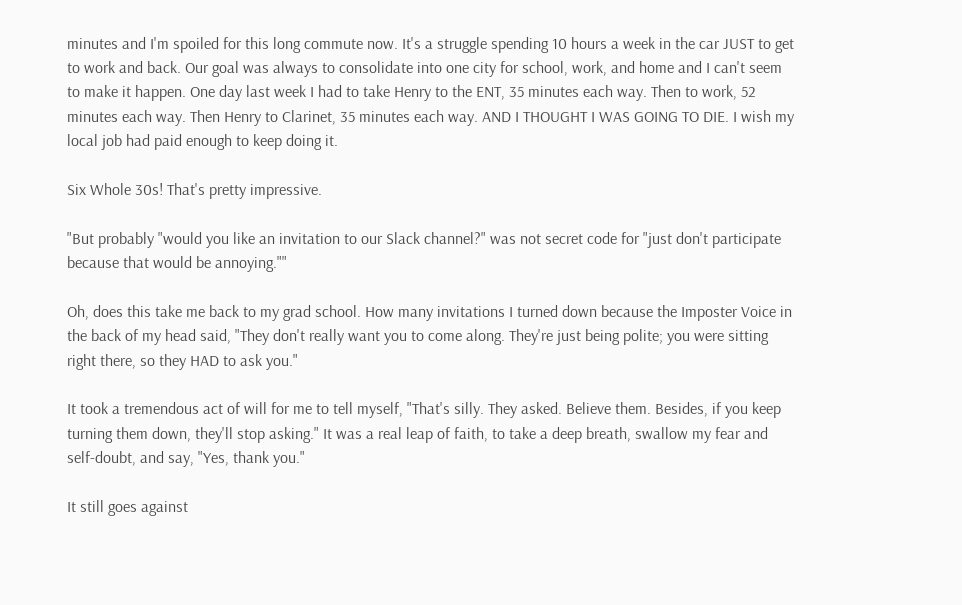minutes and I'm spoiled for this long commute now. It's a struggle spending 10 hours a week in the car JUST to get to work and back. Our goal was always to consolidate into one city for school, work, and home and I can't seem to make it happen. One day last week I had to take Henry to the ENT, 35 minutes each way. Then to work, 52 minutes each way. Then Henry to Clarinet, 35 minutes each way. AND I THOUGHT I WAS GOING TO DIE. I wish my local job had paid enough to keep doing it.

Six Whole 30s! That's pretty impressive.

"But probably "would you like an invitation to our Slack channel?" was not secret code for "just don't participate because that would be annoying.""

Oh, does this take me back to my grad school. How many invitations I turned down because the Imposter Voice in the back of my head said, "They don't really want you to come along. They're just being polite; you were sitting right there, so they HAD to ask you."

It took a tremendous act of will for me to tell myself, "That's silly. They asked. Believe them. Besides, if you keep turning them down, they'll stop asking." It was a real leap of faith, to take a deep breath, swallow my fear and self-doubt, and say, "Yes, thank you."

It still goes against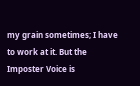my grain sometimes; I have to work at it. But the Imposter Voice is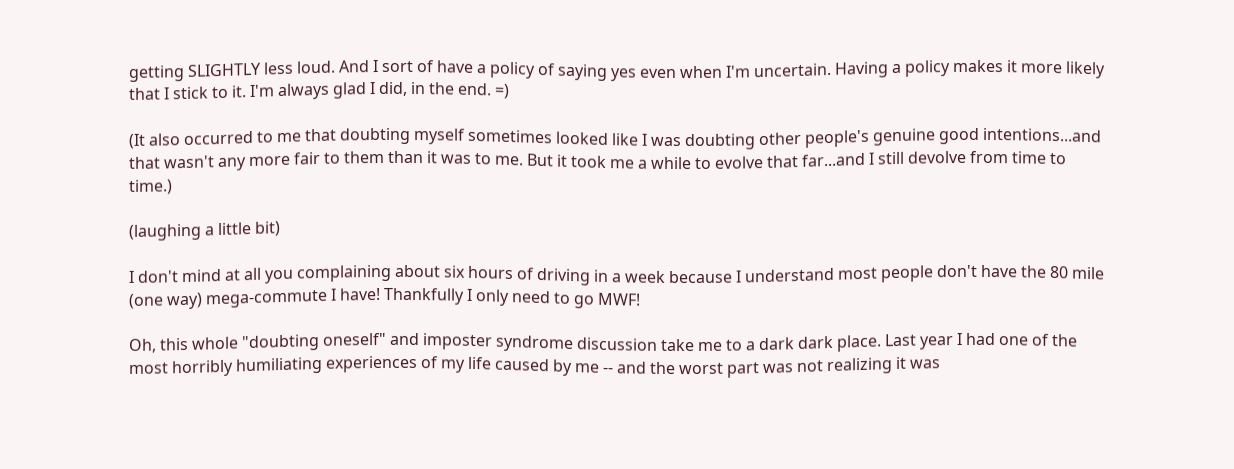getting SLIGHTLY less loud. And I sort of have a policy of saying yes even when I'm uncertain. Having a policy makes it more likely that I stick to it. I'm always glad I did, in the end. =)

(It also occurred to me that doubting myself sometimes looked like I was doubting other people's genuine good intentions...and that wasn't any more fair to them than it was to me. But it took me a while to evolve that far...and I still devolve from time to time.)

(laughing a little bit)

I don't mind at all you complaining about six hours of driving in a week because I understand most people don't have the 80 mile (one way) mega-commute I have! Thankfully I only need to go MWF!

Oh, this whole "doubting oneself" and imposter syndrome discussion take me to a dark dark place. Last year I had one of the most horribly humiliating experiences of my life caused by me -- and the worst part was not realizing it was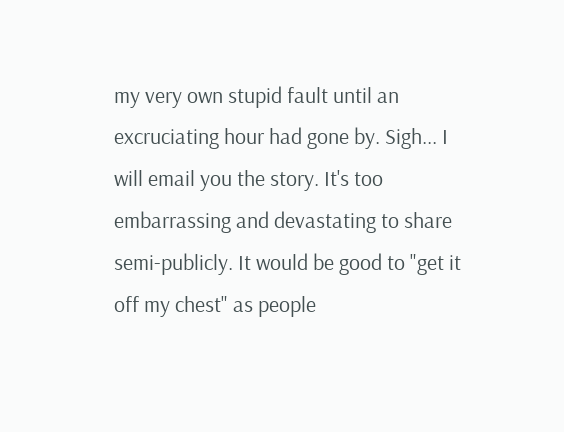my very own stupid fault until an excruciating hour had gone by. Sigh... I will email you the story. It's too embarrassing and devastating to share semi-publicly. It would be good to "get it off my chest" as people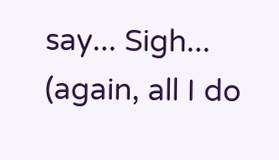say... Sigh... (again, all I do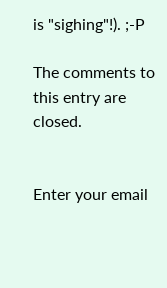is "sighing"!). ;-P

The comments to this entry are closed.


Enter your email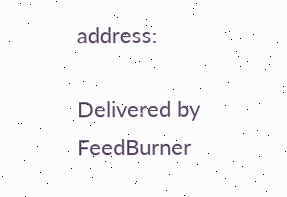address:

Delivered by FeedBurner